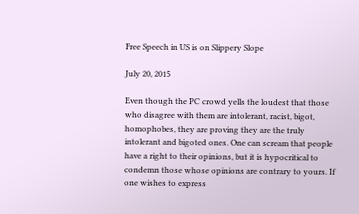Free Speech in US is on Slippery Slope

July 20, 2015

Even though the PC crowd yells the loudest that those who disagree with them are intolerant, racist, bigot, homophobes, they are proving they are the truly intolerant and bigoted ones. One can scream that people have a right to their opinions, but it is hypocritical to condemn those whose opinions are contrary to yours. If one wishes to express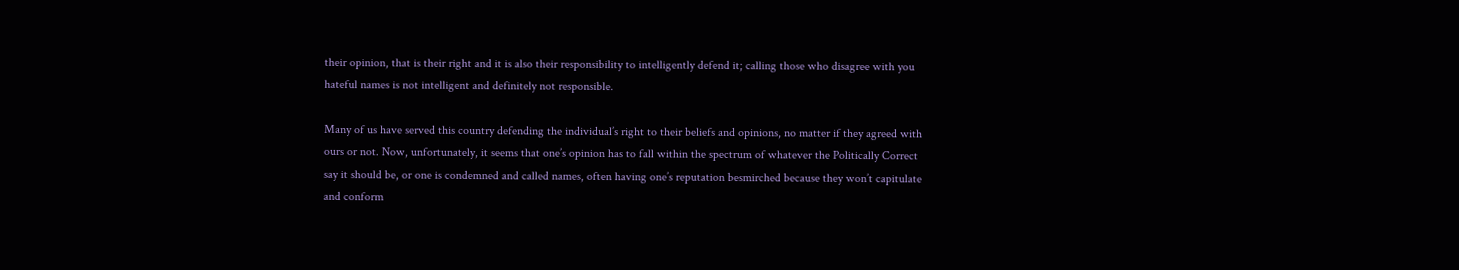their opinion, that is their right and it is also their responsibility to intelligently defend it; calling those who disagree with you hateful names is not intelligent and definitely not responsible.

Many of us have served this country defending the individual’s right to their beliefs and opinions, no matter if they agreed with ours or not. Now, unfortunately, it seems that one’s opinion has to fall within the spectrum of whatever the Politically Correct say it should be, or one is condemned and called names, often having one’s reputation besmirched because they won’t capitulate and conform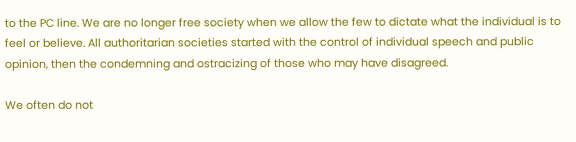to the PC line. We are no longer free society when we allow the few to dictate what the individual is to feel or believe. All authoritarian societies started with the control of individual speech and public opinion, then the condemning and ostracizing of those who may have disagreed.

We often do not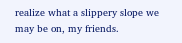realize what a slippery slope we may be on, my friends.